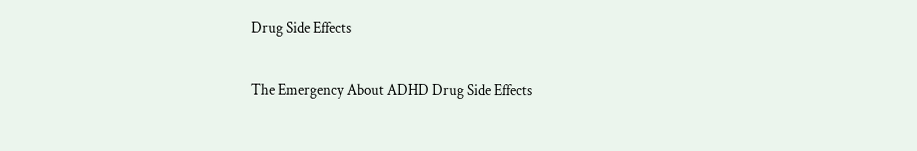Drug Side Effects

The Emergency About ADHD Drug Side Effects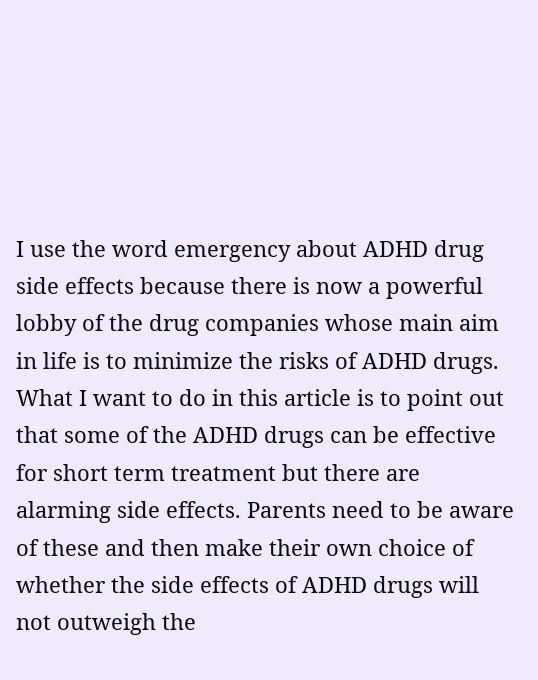I use the word emergency about ADHD drug side effects because there is now a powerful lobby of the drug companies whose main aim in life is to minimize the risks of ADHD drugs. What I want to do in this article is to point out that some of the ADHD drugs can be effective for short term treatment but there are alarming side effects. Parents need to be aware of these and then make their own choice of whether the side effects of ADHD drugs will not outweigh the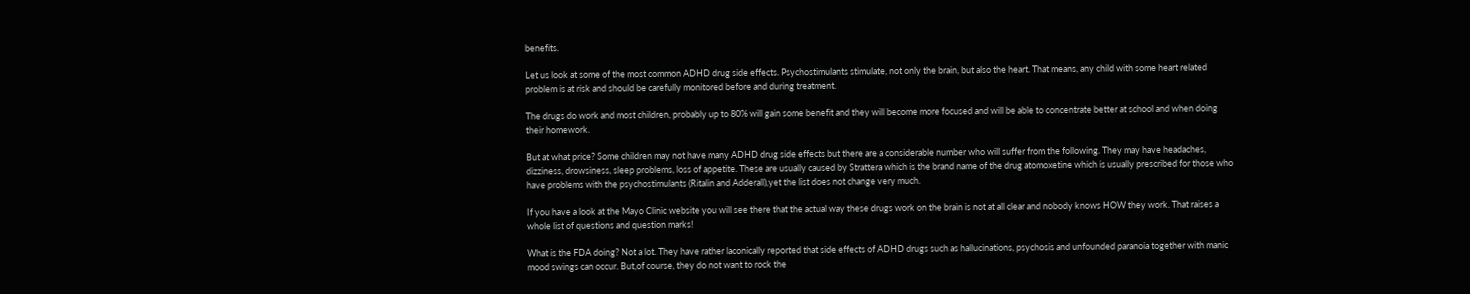benefits.

Let us look at some of the most common ADHD drug side effects. Psychostimulants stimulate, not only the brain, but also the heart. That means, any child with some heart related problem is at risk and should be carefully monitored before and during treatment.

The drugs do work and most children, probably up to 80% will gain some benefit and they will become more focused and will be able to concentrate better at school and when doing their homework.

But at what price? Some children may not have many ADHD drug side effects but there are a considerable number who will suffer from the following. They may have headaches, dizziness, drowsiness, sleep problems, loss of appetite. These are usually caused by Strattera which is the brand name of the drug atomoxetine which is usually prescribed for those who have problems with the psychostimulants (Ritalin and Adderall),yet the list does not change very much.

If you have a look at the Mayo Clinic website you will see there that the actual way these drugs work on the brain is not at all clear and nobody knows HOW they work. That raises a whole list of questions and question marks!

What is the FDA doing? Not a lot. They have rather laconically reported that side effects of ADHD drugs such as hallucinations, psychosis and unfounded paranoia together with manic mood swings can occur. But,of course, they do not want to rock the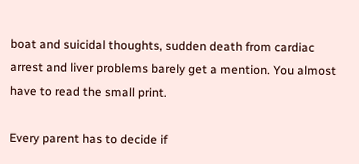boat and suicidal thoughts, sudden death from cardiac arrest and liver problems barely get a mention. You almost have to read the small print.

Every parent has to decide if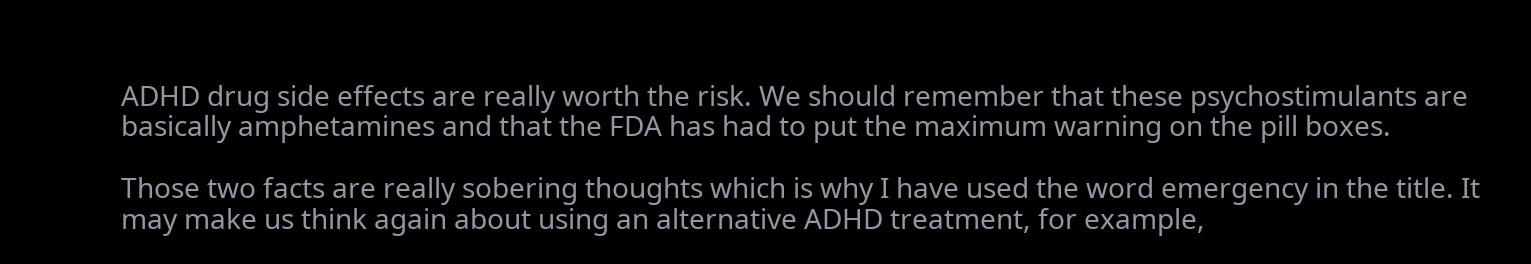ADHD drug side effects are really worth the risk. We should remember that these psychostimulants are basically amphetamines and that the FDA has had to put the maximum warning on the pill boxes.

Those two facts are really sobering thoughts which is why I have used the word emergency in the title. It may make us think again about using an alternative ADHD treatment, for example,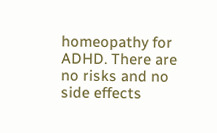homeopathy for ADHD. There are no risks and no side effects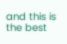and this is the best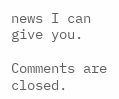news I can give you.

Comments are closed.